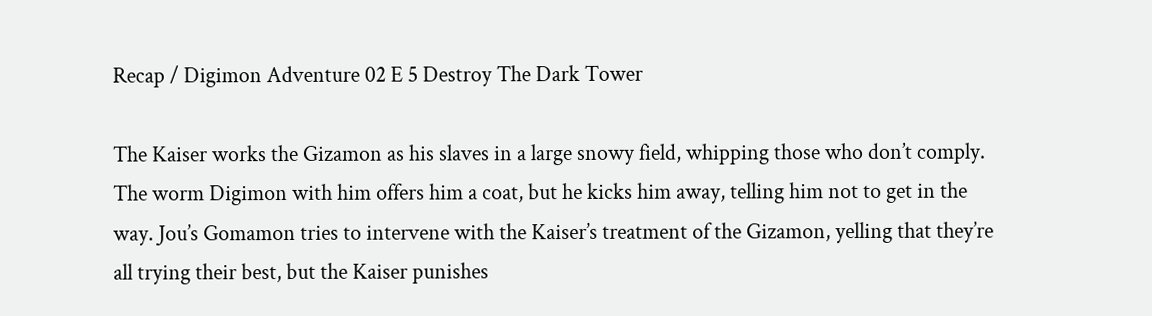Recap / Digimon Adventure 02 E 5 Destroy The Dark Tower

The Kaiser works the Gizamon as his slaves in a large snowy field, whipping those who don’t comply. The worm Digimon with him offers him a coat, but he kicks him away, telling him not to get in the way. Jou’s Gomamon tries to intervene with the Kaiser’s treatment of the Gizamon, yelling that they’re all trying their best, but the Kaiser punishes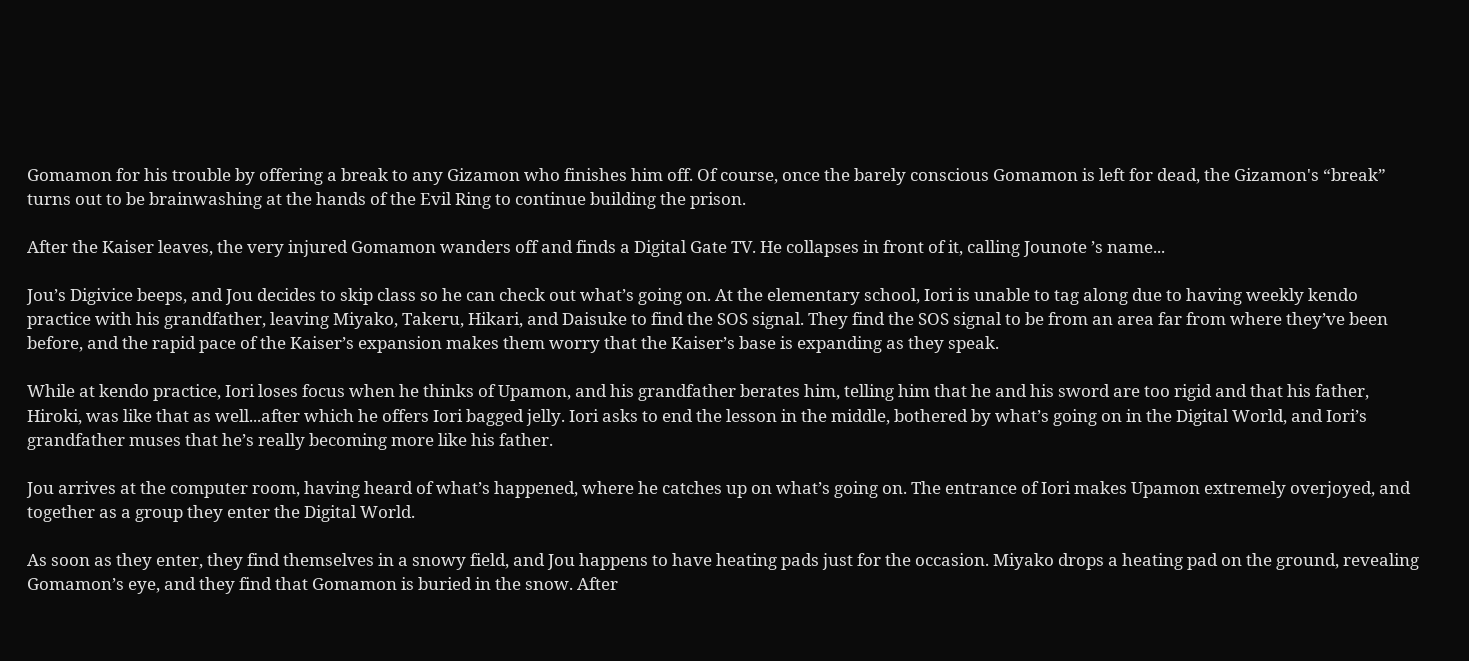Gomamon for his trouble by offering a break to any Gizamon who finishes him off. Of course, once the barely conscious Gomamon is left for dead, the Gizamon's “break” turns out to be brainwashing at the hands of the Evil Ring to continue building the prison.

After the Kaiser leaves, the very injured Gomamon wanders off and finds a Digital Gate TV. He collapses in front of it, calling Jounote ’s name...

Jou’s Digivice beeps, and Jou decides to skip class so he can check out what’s going on. At the elementary school, Iori is unable to tag along due to having weekly kendo practice with his grandfather, leaving Miyako, Takeru, Hikari, and Daisuke to find the SOS signal. They find the SOS signal to be from an area far from where they’ve been before, and the rapid pace of the Kaiser’s expansion makes them worry that the Kaiser’s base is expanding as they speak.

While at kendo practice, Iori loses focus when he thinks of Upamon, and his grandfather berates him, telling him that he and his sword are too rigid and that his father, Hiroki, was like that as well...after which he offers Iori bagged jelly. Iori asks to end the lesson in the middle, bothered by what’s going on in the Digital World, and Iori’s grandfather muses that he’s really becoming more like his father.

Jou arrives at the computer room, having heard of what’s happened, where he catches up on what’s going on. The entrance of Iori makes Upamon extremely overjoyed, and together as a group they enter the Digital World.

As soon as they enter, they find themselves in a snowy field, and Jou happens to have heating pads just for the occasion. Miyako drops a heating pad on the ground, revealing Gomamon’s eye, and they find that Gomamon is buried in the snow. After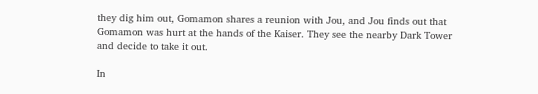they dig him out, Gomamon shares a reunion with Jou, and Jou finds out that Gomamon was hurt at the hands of the Kaiser. They see the nearby Dark Tower and decide to take it out.

In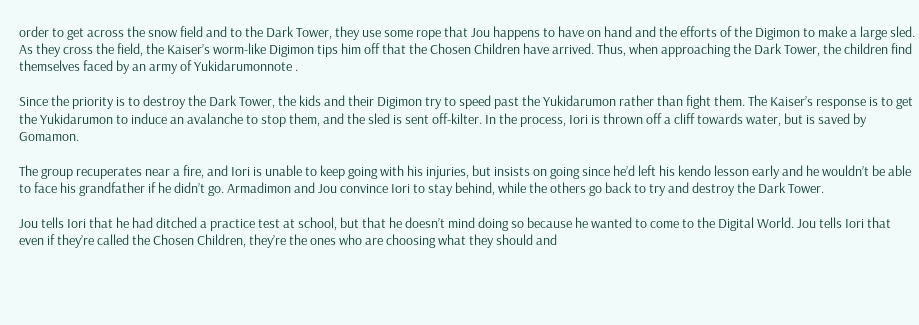order to get across the snow field and to the Dark Tower, they use some rope that Jou happens to have on hand and the efforts of the Digimon to make a large sled. As they cross the field, the Kaiser’s worm-like Digimon tips him off that the Chosen Children have arrived. Thus, when approaching the Dark Tower, the children find themselves faced by an army of Yukidarumonnote .

Since the priority is to destroy the Dark Tower, the kids and their Digimon try to speed past the Yukidarumon rather than fight them. The Kaiser’s response is to get the Yukidarumon to induce an avalanche to stop them, and the sled is sent off-kilter. In the process, Iori is thrown off a cliff towards water, but is saved by Gomamon.

The group recuperates near a fire, and Iori is unable to keep going with his injuries, but insists on going since he’d left his kendo lesson early and he wouldn’t be able to face his grandfather if he didn’t go. Armadimon and Jou convince Iori to stay behind, while the others go back to try and destroy the Dark Tower.

Jou tells Iori that he had ditched a practice test at school, but that he doesn’t mind doing so because he wanted to come to the Digital World. Jou tells Iori that even if they’re called the Chosen Children, they’re the ones who are choosing what they should and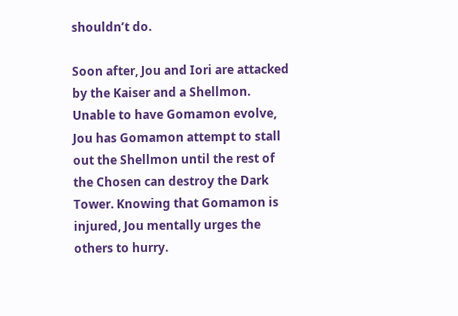shouldn’t do.

Soon after, Jou and Iori are attacked by the Kaiser and a Shellmon. Unable to have Gomamon evolve, Jou has Gomamon attempt to stall out the Shellmon until the rest of the Chosen can destroy the Dark Tower. Knowing that Gomamon is injured, Jou mentally urges the others to hurry.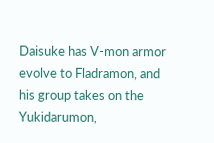Daisuke has V-mon armor evolve to Fladramon, and his group takes on the Yukidarumon,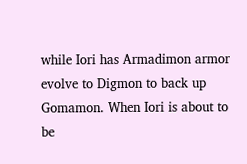while Iori has Armadimon armor evolve to Digmon to back up Gomamon. When Iori is about to be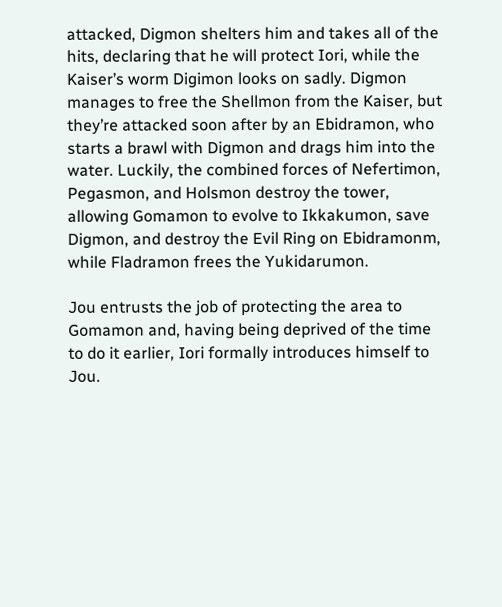attacked, Digmon shelters him and takes all of the hits, declaring that he will protect Iori, while the Kaiser’s worm Digimon looks on sadly. Digmon manages to free the Shellmon from the Kaiser, but they’re attacked soon after by an Ebidramon, who starts a brawl with Digmon and drags him into the water. Luckily, the combined forces of Nefertimon, Pegasmon, and Holsmon destroy the tower, allowing Gomamon to evolve to Ikkakumon, save Digmon, and destroy the Evil Ring on Ebidramonm, while Fladramon frees the Yukidarumon.

Jou entrusts the job of protecting the area to Gomamon and, having being deprived of the time to do it earlier, Iori formally introduces himself to Jou.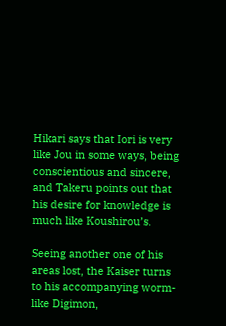Hikari says that Iori is very like Jou in some ways, being conscientious and sincere, and Takeru points out that his desire for knowledge is much like Koushirou’s.

Seeing another one of his areas lost, the Kaiser turns to his accompanying worm-like Digimon,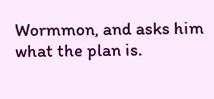Wormmon, and asks him what the plan is.